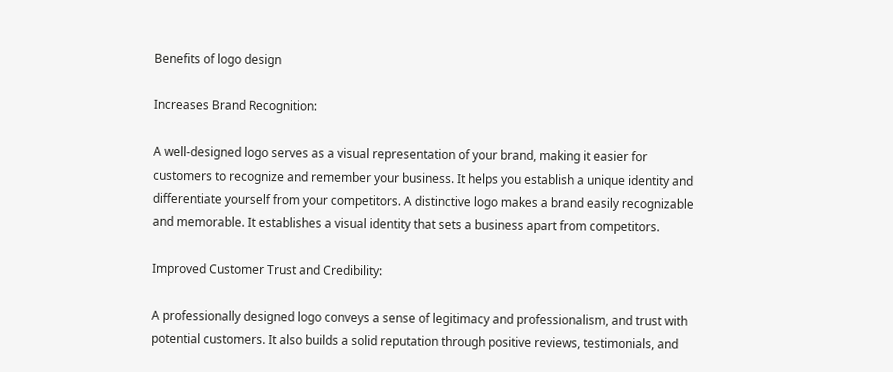Benefits of logo design

Increases Brand Recognition:

A well-designed logo serves as a visual representation of your brand, making it easier for customers to recognize and remember your business. It helps you establish a unique identity and differentiate yourself from your competitors. A distinctive logo makes a brand easily recognizable and memorable. It establishes a visual identity that sets a business apart from competitors.

Improved Customer Trust and Credibility:

A professionally designed logo conveys a sense of legitimacy and professionalism, and trust with potential customers. It also builds a solid reputation through positive reviews, testimonials, and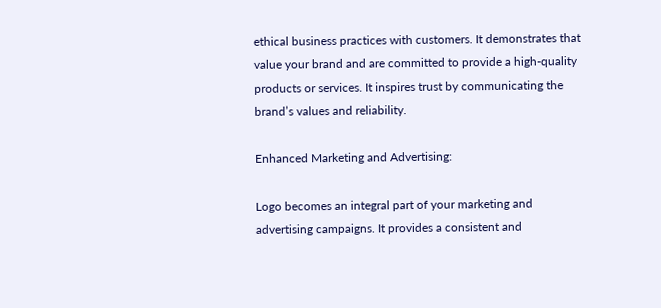ethical business practices with customers. It demonstrates that value your brand and are committed to provide a high-quality products or services. It inspires trust by communicating the brand’s values and reliability.

Enhanced Marketing and Advertising:

Logo becomes an integral part of your marketing and advertising campaigns. It provides a consistent and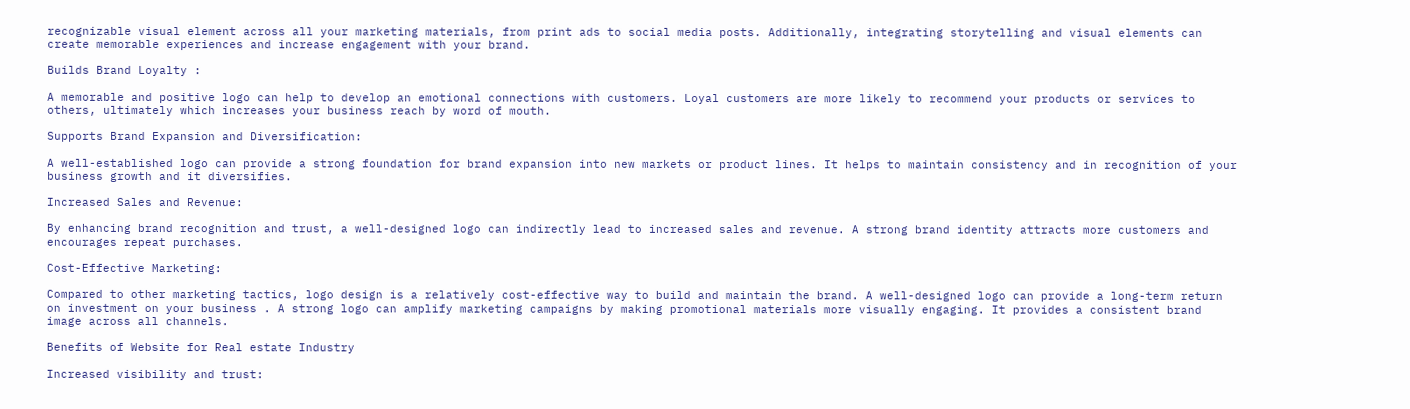recognizable visual element across all your marketing materials, from print ads to social media posts. Additionally, integrating storytelling and visual elements can create memorable experiences and increase engagement with your brand.

Builds Brand Loyalty :

A memorable and positive logo can help to develop an emotional connections with customers. Loyal customers are more likely to recommend your products or services to others, ultimately which increases your business reach by word of mouth.

Supports Brand Expansion and Diversification:

A well-established logo can provide a strong foundation for brand expansion into new markets or product lines. It helps to maintain consistency and in recognition of your business growth and it diversifies.

Increased Sales and Revenue:

By enhancing brand recognition and trust, a well-designed logo can indirectly lead to increased sales and revenue. A strong brand identity attracts more customers and encourages repeat purchases.

Cost-Effective Marketing:

Compared to other marketing tactics, logo design is a relatively cost-effective way to build and maintain the brand. A well-designed logo can provide a long-term return on investment on your business . A strong logo can amplify marketing campaigns by making promotional materials more visually engaging. It provides a consistent brand image across all channels.

Benefits of Website for Real estate Industry

Increased visibility and trust: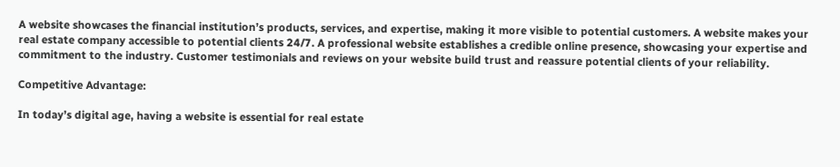A website showcases the financial institution’s products, services, and expertise, making it more visible to potential customers. A website makes your real estate company accessible to potential clients 24/7. A professional website establishes a credible online presence, showcasing your expertise and commitment to the industry. Customer testimonials and reviews on your website build trust and reassure potential clients of your reliability.

Competitive Advantage:

In today’s digital age, having a website is essential for real estate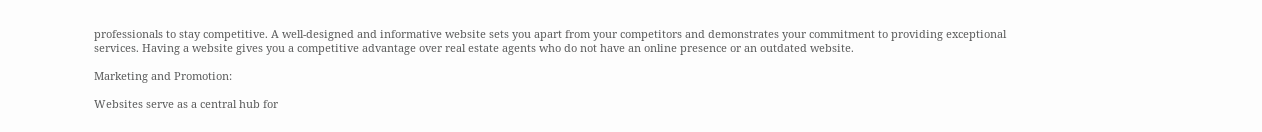professionals to stay competitive. A well-designed and informative website sets you apart from your competitors and demonstrates your commitment to providing exceptional services. Having a website gives you a competitive advantage over real estate agents who do not have an online presence or an outdated website.

Marketing and Promotion:

Websites serve as a central hub for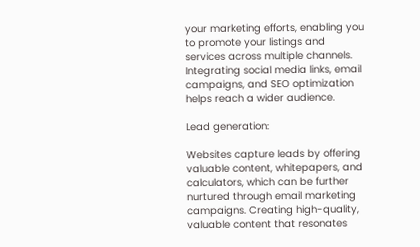your marketing efforts, enabling you to promote your listings and services across multiple channels. Integrating social media links, email campaigns, and SEO optimization helps reach a wider audience.

Lead generation:

Websites capture leads by offering valuable content, whitepapers, and calculators, which can be further nurtured through email marketing campaigns. Creating high-quality, valuable content that resonates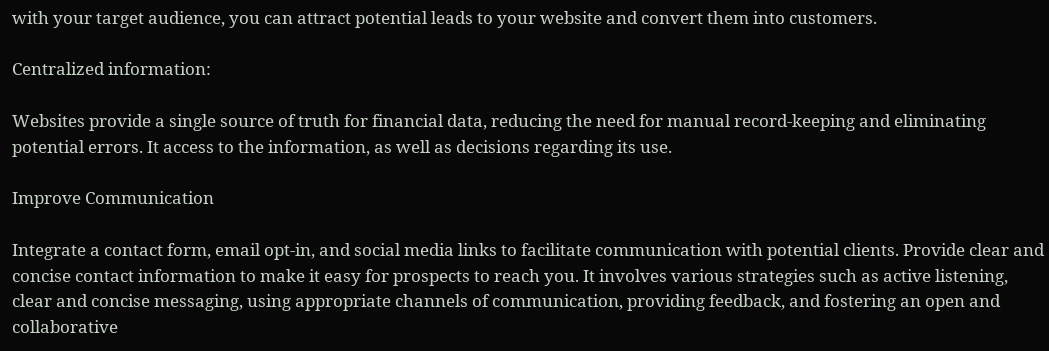with your target audience, you can attract potential leads to your website and convert them into customers.

Centralized information:

Websites provide a single source of truth for financial data, reducing the need for manual record-keeping and eliminating potential errors. It access to the information, as well as decisions regarding its use.

Improve Communication

Integrate a contact form, email opt-in, and social media links to facilitate communication with potential clients. Provide clear and concise contact information to make it easy for prospects to reach you. It involves various strategies such as active listening, clear and concise messaging, using appropriate channels of communication, providing feedback, and fostering an open and collaborative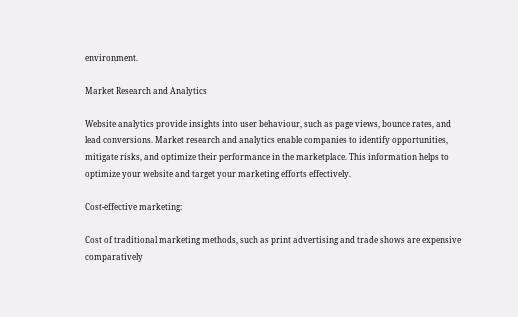environment.

Market Research and Analytics

Website analytics provide insights into user behaviour, such as page views, bounce rates, and lead conversions. Market research and analytics enable companies to identify opportunities, mitigate risks, and optimize their performance in the marketplace. This information helps to optimize your website and target your marketing efforts effectively.

Cost-effective marketing:

Cost of traditional marketing methods, such as print advertising and trade shows are expensive comparatively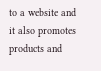to a website and it also promotes products and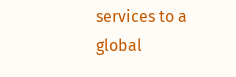services to a global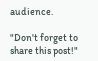audience.

"Don't forget to share this post!"